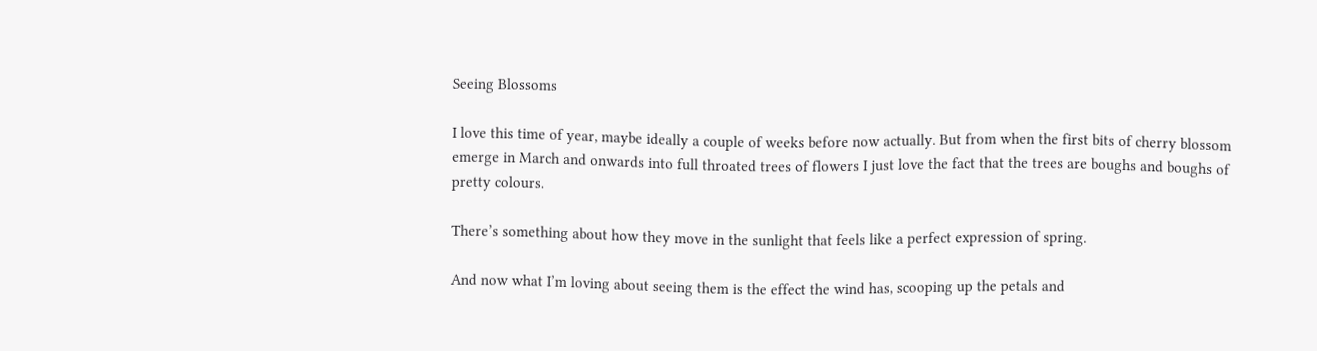Seeing Blossoms

I love this time of year, maybe ideally a couple of weeks before now actually. But from when the first bits of cherry blossom emerge in March and onwards into full throated trees of flowers I just love the fact that the trees are boughs and boughs of pretty colours.

There’s something about how they move in the sunlight that feels like a perfect expression of spring.

And now what I’m loving about seeing them is the effect the wind has, scooping up the petals and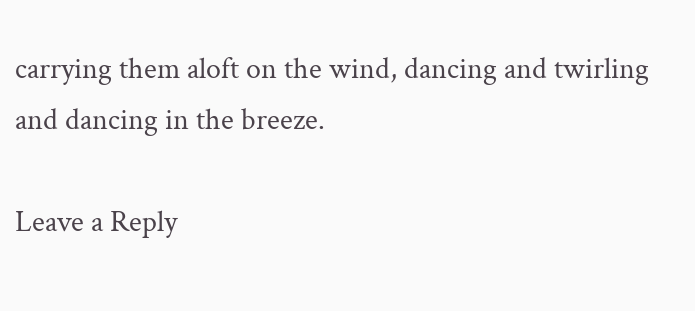carrying them aloft on the wind, dancing and twirling and dancing in the breeze.

Leave a Reply